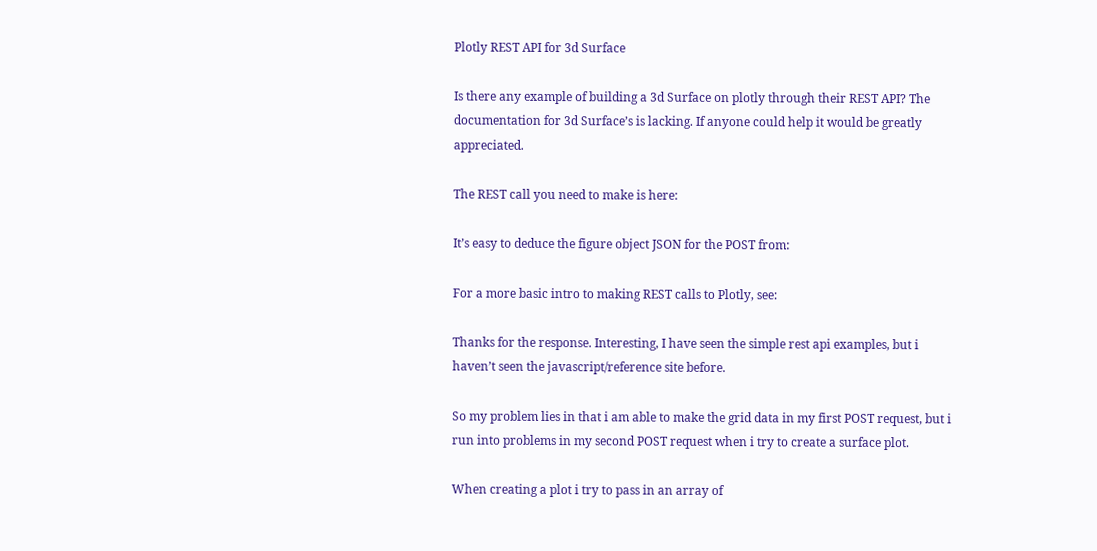Plotly REST API for 3d Surface

Is there any example of building a 3d Surface on plotly through their REST API? The documentation for 3d Surface’s is lacking. If anyone could help it would be greatly appreciated.

The REST call you need to make is here:

It’s easy to deduce the figure object JSON for the POST from:

For a more basic intro to making REST calls to Plotly, see:

Thanks for the response. Interesting, I have seen the simple rest api examples, but i haven’t seen the javascript/reference site before.

So my problem lies in that i am able to make the grid data in my first POST request, but i run into problems in my second POST request when i try to create a surface plot.

When creating a plot i try to pass in an array of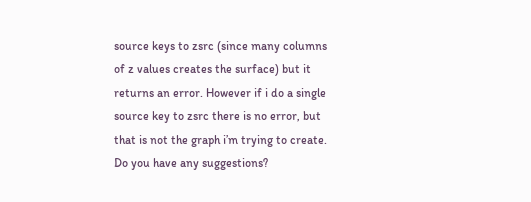source keys to zsrc (since many columns of z values creates the surface) but it returns an error. However if i do a single source key to zsrc there is no error, but that is not the graph i’m trying to create. Do you have any suggestions?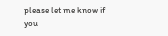please let me know if you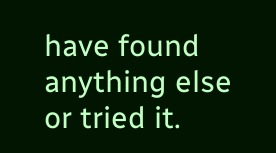have found anything else or tried it.